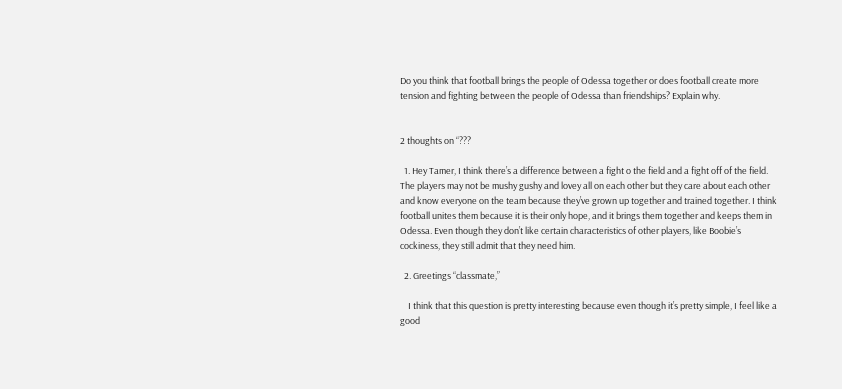Do you think that football brings the people of Odessa together or does football create more tension and fighting between the people of Odessa than friendships? Explain why.


2 thoughts on “???

  1. Hey Tamer, I think there’s a difference between a fight o the field and a fight off of the field. The players may not be mushy gushy and lovey all on each other but they care about each other and know everyone on the team because they’ve grown up together and trained together. I think football unites them because it is their only hope, and it brings them together and keeps them in Odessa. Even though they don’t like certain characteristics of other players, like Boobie’s cockiness, they still admit that they need him.

  2. Greetings “classmate,”

    I think that this question is pretty interesting because even though it’s pretty simple, I feel like a good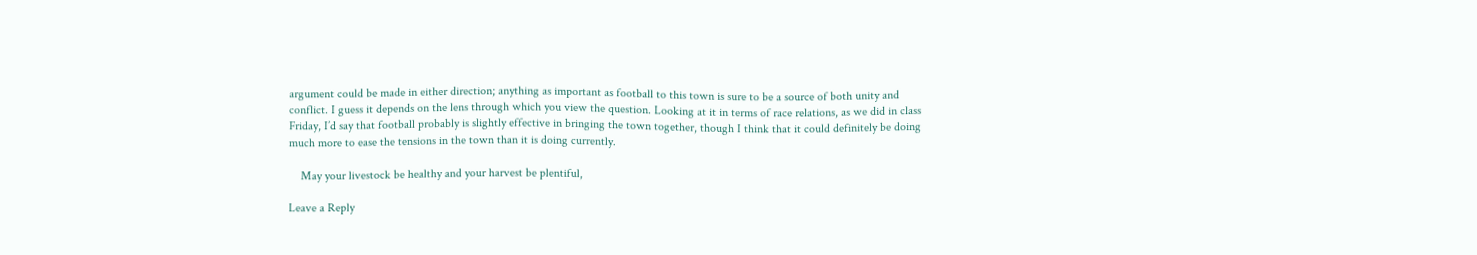argument could be made in either direction; anything as important as football to this town is sure to be a source of both unity and conflict. I guess it depends on the lens through which you view the question. Looking at it in terms of race relations, as we did in class Friday, I’d say that football probably is slightly effective in bringing the town together, though I think that it could definitely be doing much more to ease the tensions in the town than it is doing currently.

    May your livestock be healthy and your harvest be plentiful,

Leave a Reply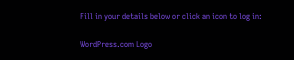Fill in your details below or click an icon to log in:

WordPress.com Logo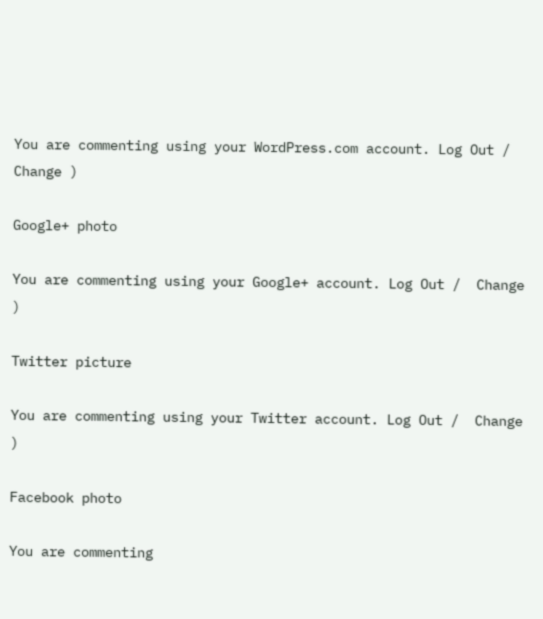You are commenting using your WordPress.com account. Log Out /  Change )

Google+ photo

You are commenting using your Google+ account. Log Out /  Change )

Twitter picture

You are commenting using your Twitter account. Log Out /  Change )

Facebook photo

You are commenting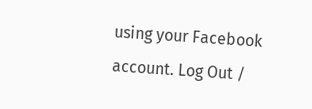using your Facebook account. Log Out /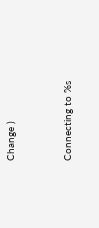Change )


Connecting to %s